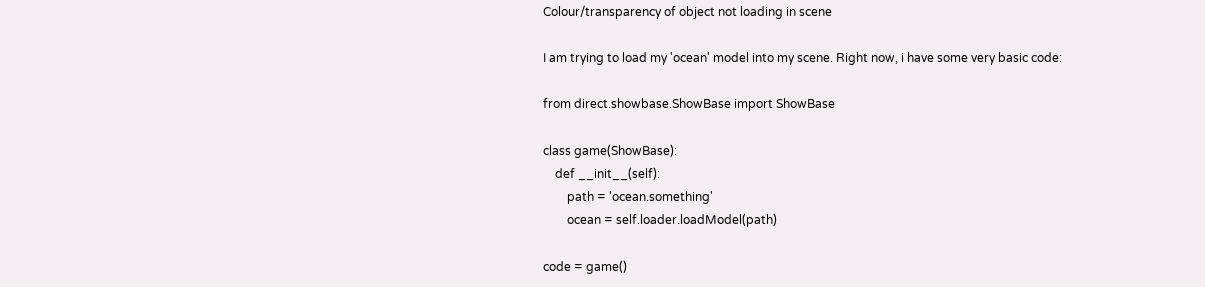Colour/transparency of object not loading in scene

I am trying to load my 'ocean' model into my scene. Right now, i have some very basic code:

from direct.showbase.ShowBase import ShowBase

class game(ShowBase):
    def __init__(self):
        path = 'ocean.something'
        ocean = self.loader.loadModel(path)

code = game()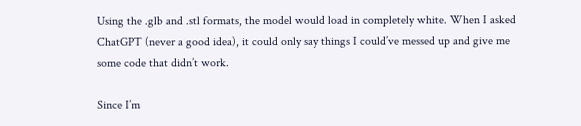Using the .glb and .stl formats, the model would load in completely white. When I asked ChatGPT (never a good idea), it could only say things I could’ve messed up and give me some code that didn’t work.

Since I’m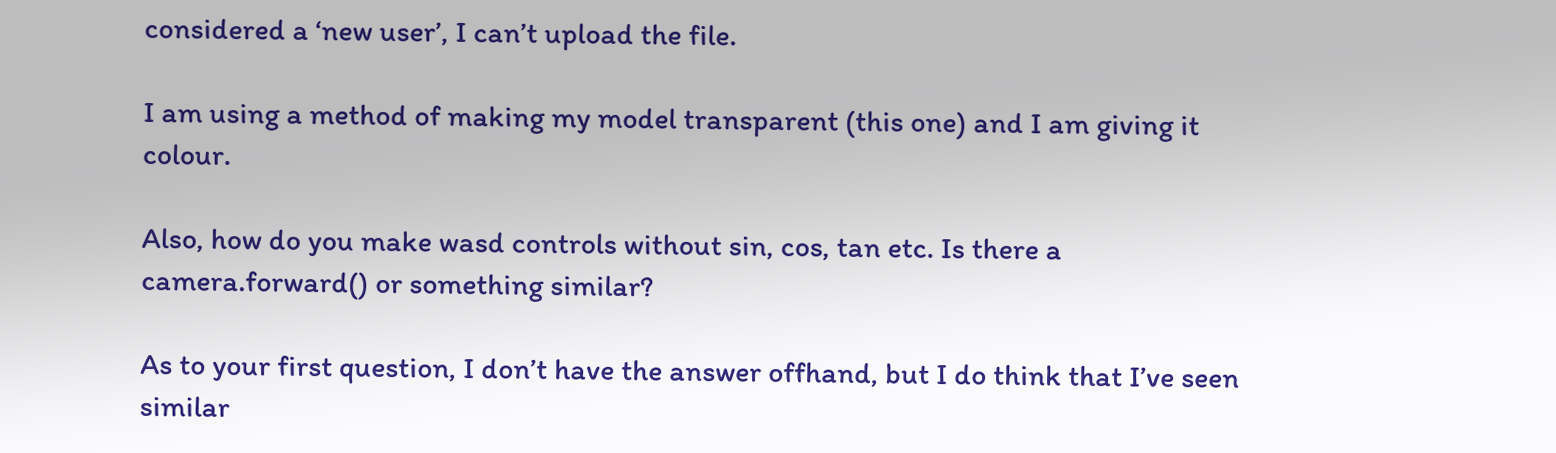considered a ‘new user’, I can’t upload the file.

I am using a method of making my model transparent (this one) and I am giving it colour.

Also, how do you make wasd controls without sin, cos, tan etc. Is there a camera.forward() or something similar?

As to your first question, I don’t have the answer offhand, but I do think that I’ve seen similar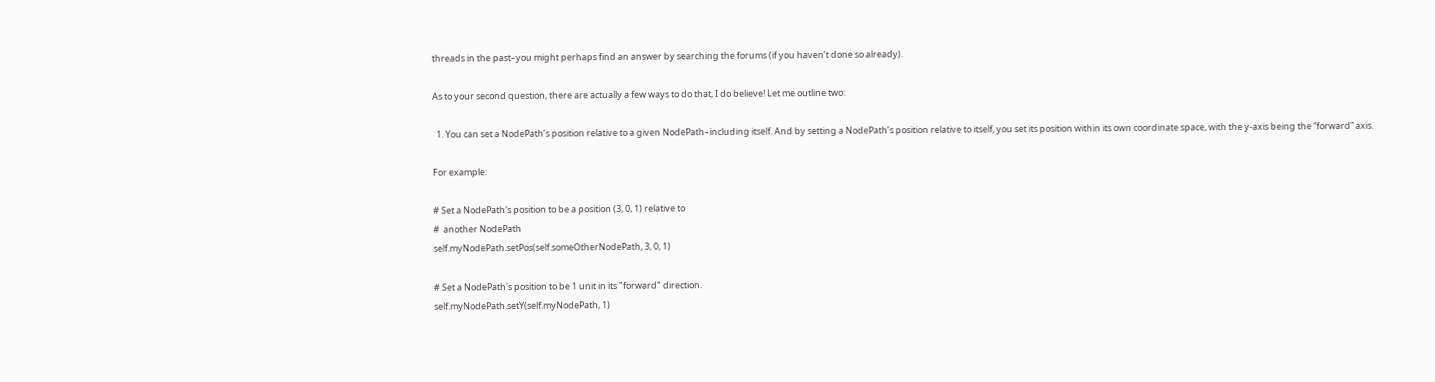threads in the past–you might perhaps find an answer by searching the forums (if you haven’t done so already).

As to your second question, there are actually a few ways to do that, I do believe! Let me outline two:

  1. You can set a NodePath’s position relative to a given NodePath–including itself. And by setting a NodePath’s position relative to itself, you set its position within its own coordinate space, with the y-axis being the “forward” axis.

For example:

# Set a NodePath's position to be a position (3, 0, 1) relative to
#  another NodePath
self.myNodePath.setPos(self.someOtherNodePath, 3, 0, 1)

# Set a NodePath's position to be 1 unit in its "forward" direction.
self.myNodePath.setY(self.myNodePath, 1)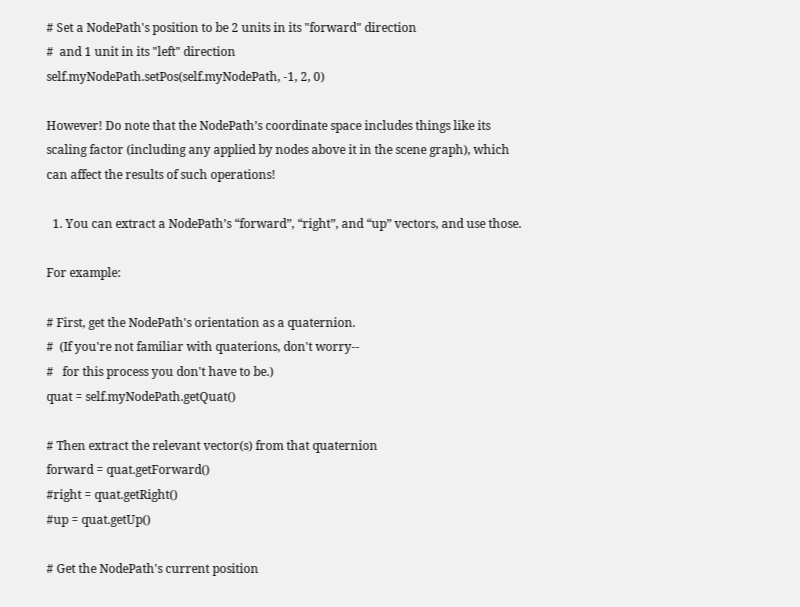# Set a NodePath's position to be 2 units in its "forward" direction
#  and 1 unit in its "left" direction
self.myNodePath.setPos(self.myNodePath, -1, 2, 0)

However! Do note that the NodePath’s coordinate space includes things like its scaling factor (including any applied by nodes above it in the scene graph), which can affect the results of such operations!

  1. You can extract a NodePath’s “forward”, “right”, and “up” vectors, and use those.

For example:

# First, get the NodePath's orientation as a quaternion.
#  (If you're not familiar with quaterions, don't worry--
#   for this process you don't have to be.)
quat = self.myNodePath.getQuat()

# Then extract the relevant vector(s) from that quaternion
forward = quat.getForward()
#right = quat.getRight()
#up = quat.getUp()

# Get the NodePath's current position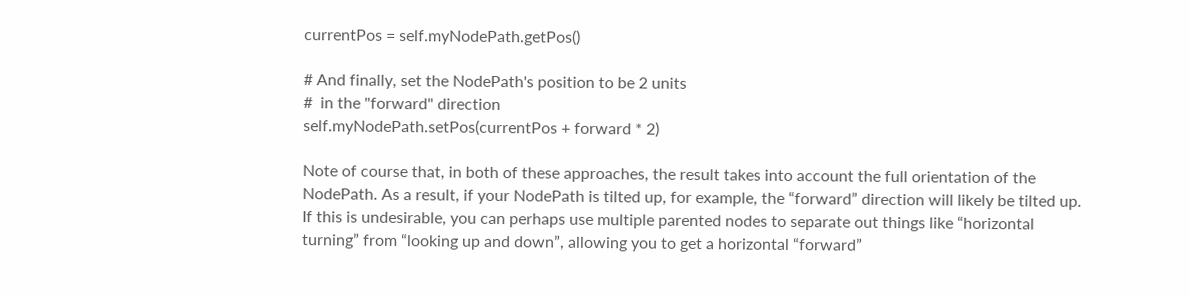currentPos = self.myNodePath.getPos()

# And finally, set the NodePath's position to be 2 units
#  in the "forward" direction
self.myNodePath.setPos(currentPos + forward * 2)

Note of course that, in both of these approaches, the result takes into account the full orientation of the NodePath. As a result, if your NodePath is tilted up, for example, the “forward” direction will likely be tilted up. If this is undesirable, you can perhaps use multiple parented nodes to separate out things like “horizontal turning” from “looking up and down”, allowing you to get a horizontal “forward”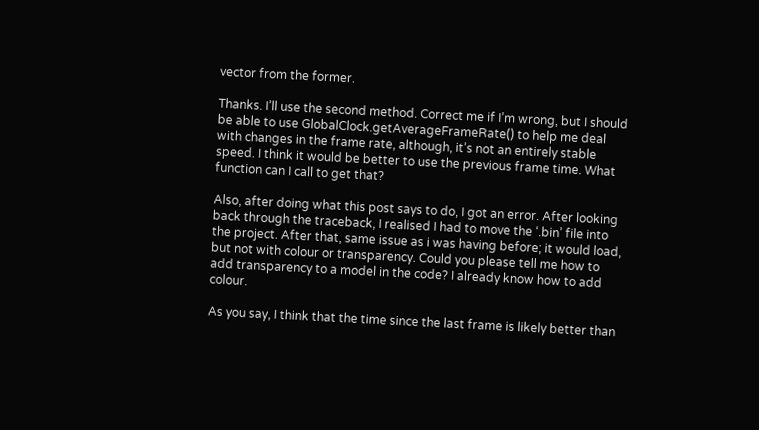vector from the former.

Thanks. I’ll use the second method. Correct me if I’m wrong, but I should be able to use GlobalClock.getAverageFrameRate() to help me deal with changes in the frame rate, although, it’s not an entirely stable speed. I think it would be better to use the previous frame time. What function can I call to get that?

Also, after doing what this post says to do, I got an error. After looking back through the traceback, I realised I had to move the ‘.bin’ file into the project. After that, same issue as i was having before; it would load, but not with colour or transparency. Could you please tell me how to add transparency to a model in the code? I already know how to add colour.

As you say, I think that the time since the last frame is likely better than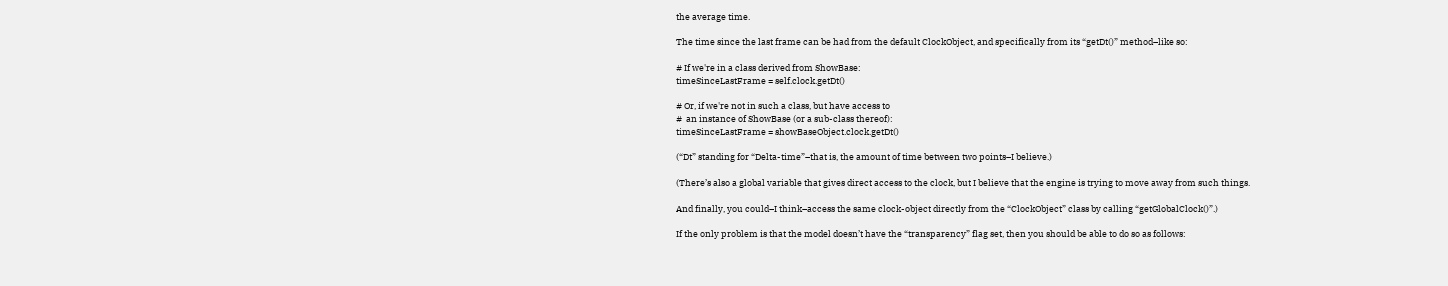the average time.

The time since the last frame can be had from the default ClockObject, and specifically from its “getDt()” method–like so:

# If we're in a class derived from ShowBase:
timeSinceLastFrame = self.clock.getDt()

# Or, if we're not in such a class, but have access to
#  an instance of ShowBase (or a sub-class thereof):
timeSinceLastFrame = showBaseObject.clock.getDt()

(“Dt” standing for “Delta-time”–that is, the amount of time between two points–I believe.)

(There’s also a global variable that gives direct access to the clock, but I believe that the engine is trying to move away from such things.

And finally, you could–I think–access the same clock-object directly from the “ClockObject” class by calling “getGlobalClock()”.)

If the only problem is that the model doesn’t have the “transparency” flag set, then you should be able to do so as follows: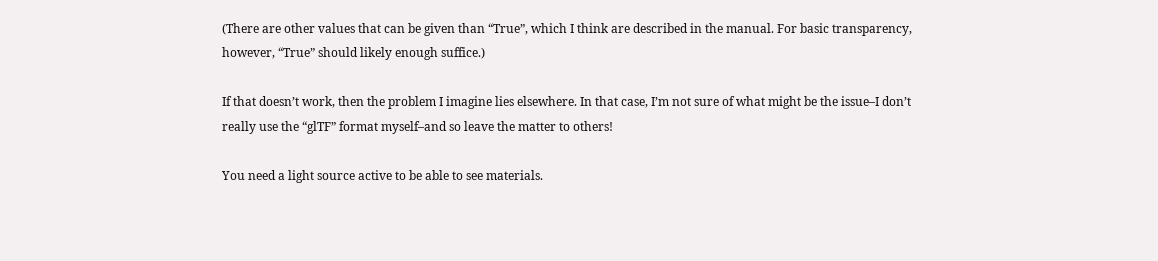(There are other values that can be given than “True”, which I think are described in the manual. For basic transparency, however, “True” should likely enough suffice.)

If that doesn’t work, then the problem I imagine lies elsewhere. In that case, I’m not sure of what might be the issue–I don’t really use the “glTF” format myself–and so leave the matter to others!

You need a light source active to be able to see materials.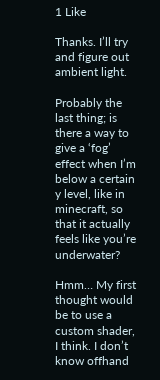1 Like

Thanks. I’ll try and figure out ambient light.

Probably the last thing; is there a way to give a ‘fog’ effect when I’m below a certain y level, like in minecraft, so that it actually feels like you’re underwater?

Hmm… My first thought would be to use a custom shader, I think. I don’t know offhand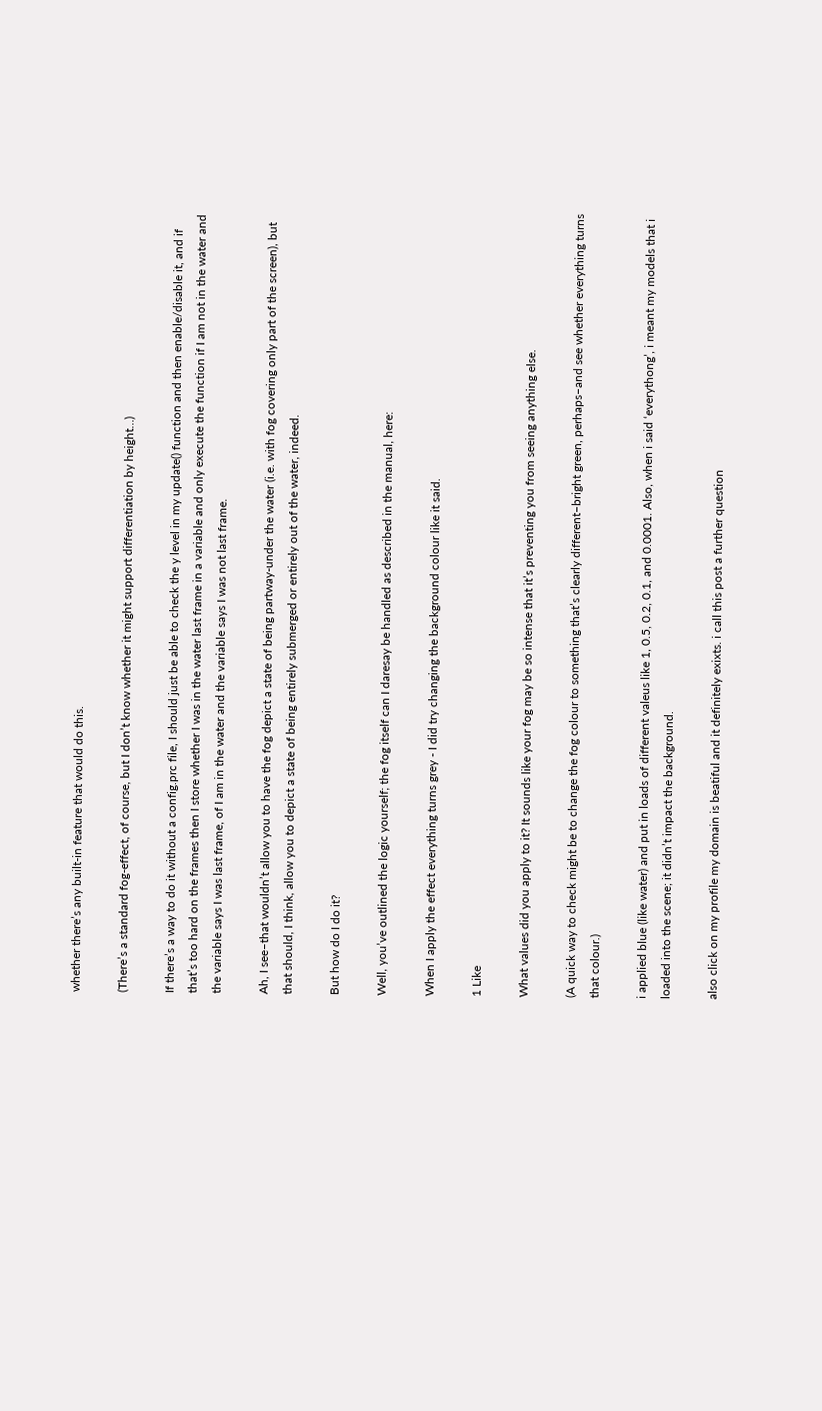whether there’s any built-in feature that would do this.

(There’s a standard fog-effect, of course, but I don’t know whether it might support differentiation by height…)

If there’s a way to do it without a config.prc file, I should just be able to check the y level in my update() function and then enable/disable it, and if that’s too hard on the frames then I store whether I was in the water last frame in a variable and only execute the function if I am not in the water and the variable says I was last frame, of I am in the water and the variable says I was not last frame.

Ah, I see–that wouldn’t allow you to have the fog depict a state of being partway-under the water (i.e. with fog covering only part of the screen), but that should, I think, allow you to depict a state of being entirely submerged or entirely out of the water, indeed.

But how do I do it?

Well, you’ve outlined the logic yourself; the fog itself can I daresay be handled as described in the manual, here:

When I apply the effect everything turns grey - I did try changing the background colour like it said.

1 Like

What values did you apply to it? It sounds like your fog may be so intense that it’s preventing you from seeing anything else.

(A quick way to check might be to change the fog colour to something that’s clearly different–bright green, perhaps–and see whether everything turns that colour.)

i applied blue (like water) and put in loads of different valeus like 1, 0.5, 0.2, 0.1, and 0.0001. Also, when i said ‘everythong’, i meant my models that i loaded into the scene; it didn’t impact the background.

also click on my profile my domain is beatiful and it definitely exixts. i call this post a further question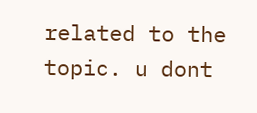related to the topic. u dont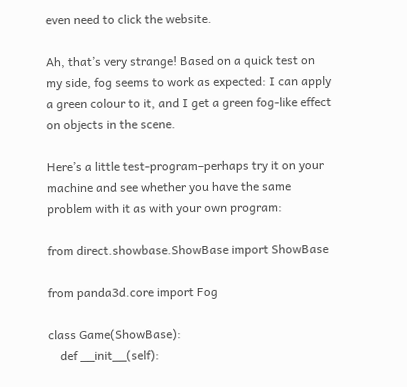even need to click the website.

Ah, that’s very strange! Based on a quick test on my side, fog seems to work as expected: I can apply a green colour to it, and I get a green fog-like effect on objects in the scene.

Here’s a little test-program–perhaps try it on your machine and see whether you have the same problem with it as with your own program:

from direct.showbase.ShowBase import ShowBase

from panda3d.core import Fog

class Game(ShowBase):
    def __init__(self):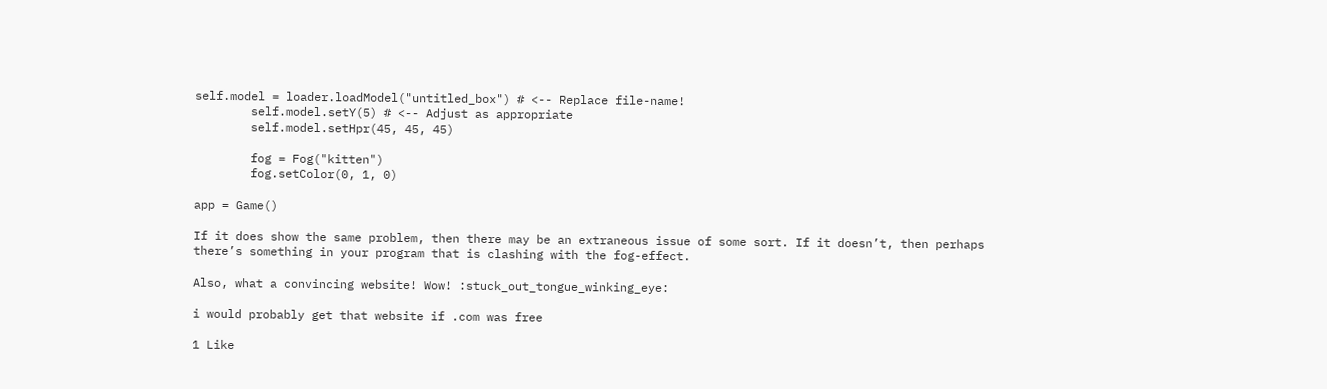self.model = loader.loadModel("untitled_box") # <-- Replace file-name!
        self.model.setY(5) # <-- Adjust as appropriate
        self.model.setHpr(45, 45, 45)

        fog = Fog("kitten")
        fog.setColor(0, 1, 0)

app = Game()

If it does show the same problem, then there may be an extraneous issue of some sort. If it doesn’t, then perhaps there’s something in your program that is clashing with the fog-effect.

Also, what a convincing website! Wow! :stuck_out_tongue_winking_eye:

i would probably get that website if .com was free

1 Like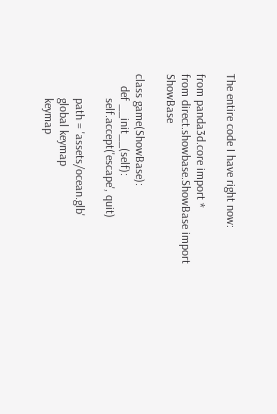The entire code I have right now:

from panda3d.core import *
from direct.showbase.ShowBase import ShowBase

class game(ShowBase):
    def __init__(self):
        self.accept('escape', quit)

        path = 'assets/ocean.glb'
        global keymap
        keymap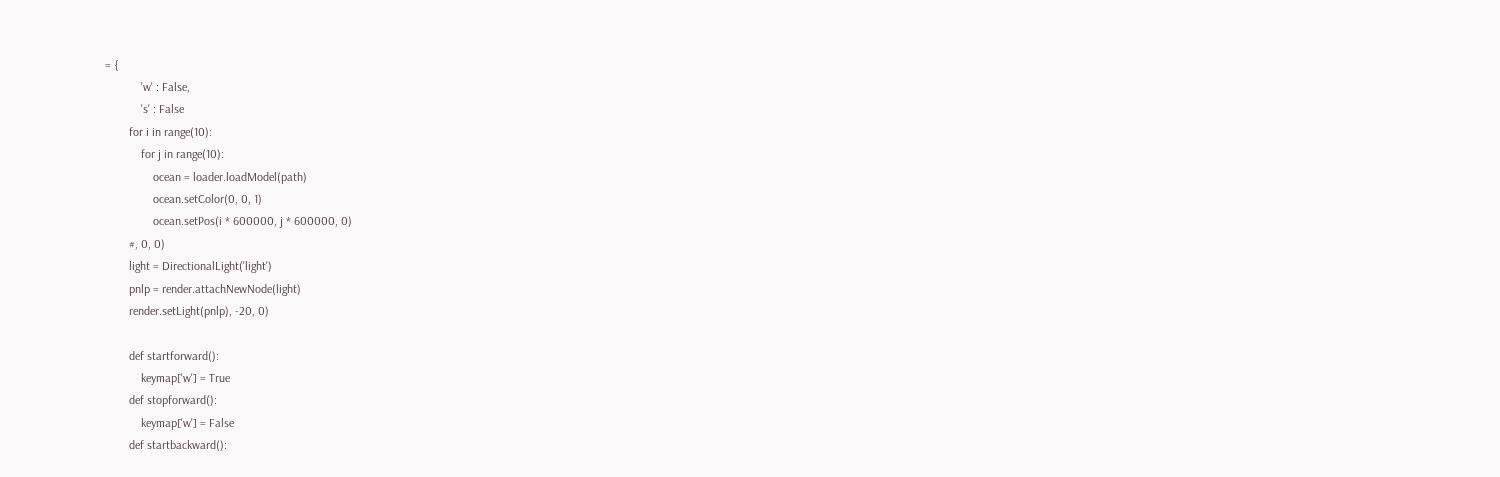= {
            'w' : False,
            's' : False
        for i in range(10):
            for j in range(10):
                ocean = loader.loadModel(path)
                ocean.setColor(0, 0, 1)
                ocean.setPos(i * 600000, j * 600000, 0)
        #, 0, 0)
        light = DirectionalLight('light')
        pnlp = render.attachNewNode(light)
        render.setLight(pnlp), -20, 0)

        def startforward():
            keymap['w'] = True
        def stopforward():
            keymap['w'] = False
        def startbackward():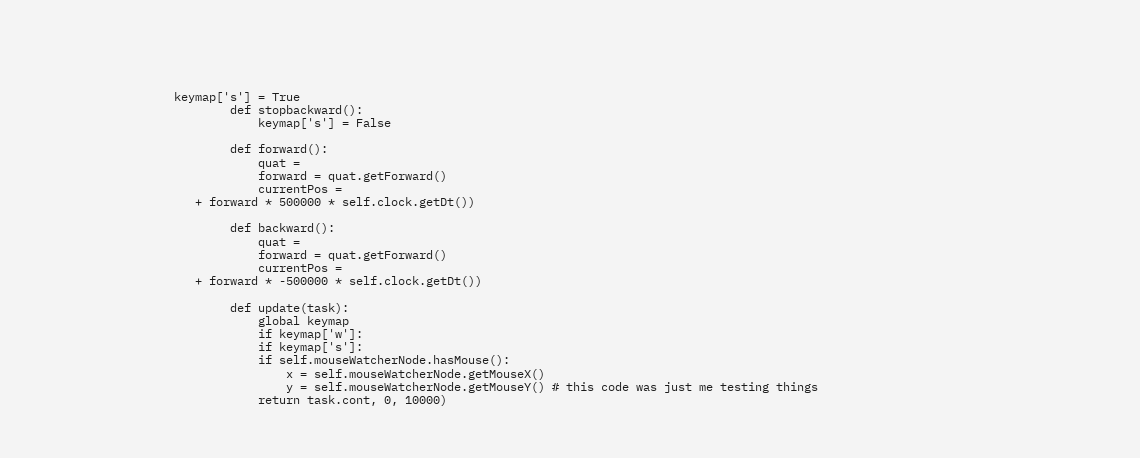keymap['s'] = True
        def stopbackward():
            keymap['s'] = False

        def forward():
            quat =
            forward = quat.getForward()
            currentPos =
   + forward * 500000 * self.clock.getDt())

        def backward():
            quat =
            forward = quat.getForward()
            currentPos =
   + forward * -500000 * self.clock.getDt())

        def update(task):
            global keymap
            if keymap['w']:
            if keymap['s']:
            if self.mouseWatcherNode.hasMouse():
                x = self.mouseWatcherNode.getMouseX()
                y = self.mouseWatcherNode.getMouseY() # this code was just me testing things
            return task.cont, 0, 10000)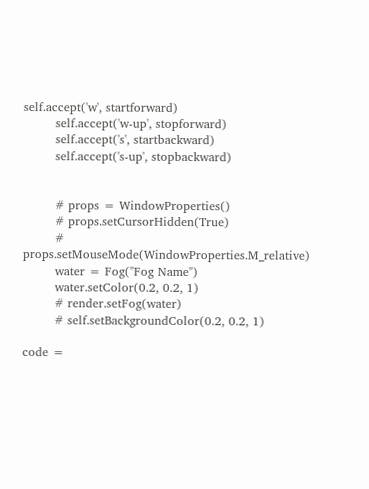self.accept('w', startforward)
        self.accept('w-up', stopforward)
        self.accept('s', startbackward)
        self.accept('s-up', stopbackward)


        # props = WindowProperties()
        # props.setCursorHidden(True)
        # props.setMouseMode(WindowProperties.M_relative)
        water = Fog("Fog Name")
        water.setColor(0.2, 0.2, 1)
        # render.setFog(water)
        # self.setBackgroundColor(0.2, 0.2, 1)

code =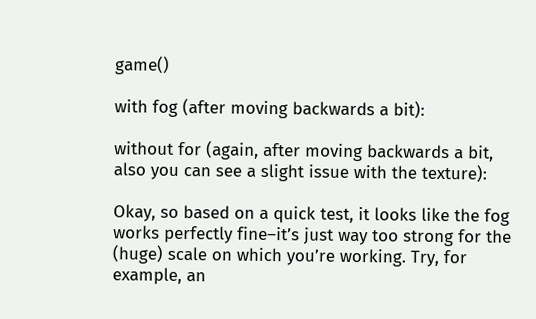game()

with fog (after moving backwards a bit):

without for (again, after moving backwards a bit, also you can see a slight issue with the texture):

Okay, so based on a quick test, it looks like the fog works perfectly fine–it’s just way too strong for the (huge) scale on which you’re working. Try, for example, an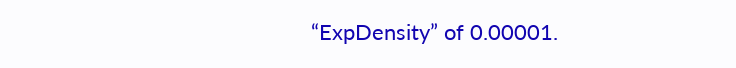“ExpDensity” of 0.00001.